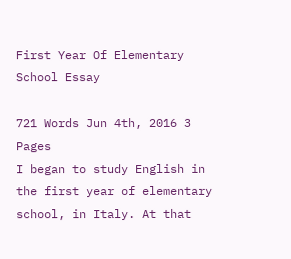First Year Of Elementary School Essay

721 Words Jun 4th, 2016 3 Pages
I began to study English in the first year of elementary school, in Italy. At that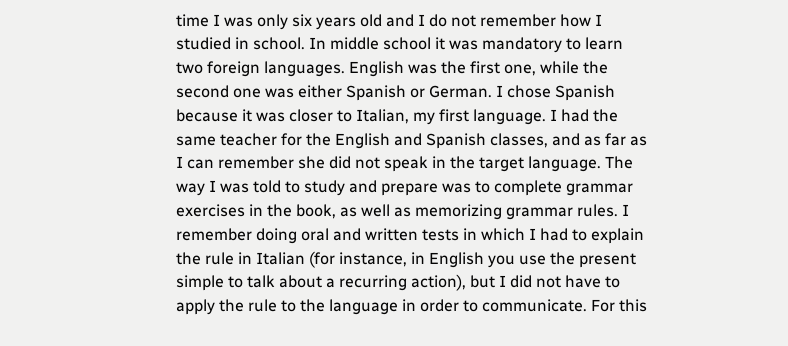time I was only six years old and I do not remember how I studied in school. In middle school it was mandatory to learn two foreign languages. English was the first one, while the second one was either Spanish or German. I chose Spanish because it was closer to Italian, my first language. I had the same teacher for the English and Spanish classes, and as far as I can remember she did not speak in the target language. The way I was told to study and prepare was to complete grammar exercises in the book, as well as memorizing grammar rules. I remember doing oral and written tests in which I had to explain the rule in Italian (for instance, in English you use the present simple to talk about a recurring action), but I did not have to apply the rule to the language in order to communicate. For this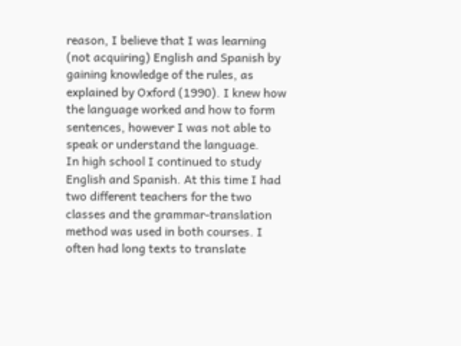reason, I believe that I was learning (not acquiring) English and Spanish by gaining knowledge of the rules, as explained by Oxford (1990). I knew how the language worked and how to form sentences, however I was not able to speak or understand the language.
In high school I continued to study English and Spanish. At this time I had two different teachers for the two classes and the grammar-translation method was used in both courses. I often had long texts to translate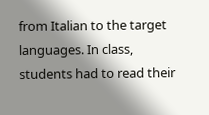from Italian to the target languages. In class, students had to read their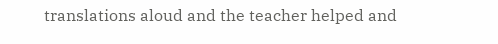translations aloud and the teacher helped and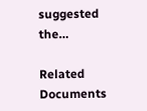suggested the…

Related Documents